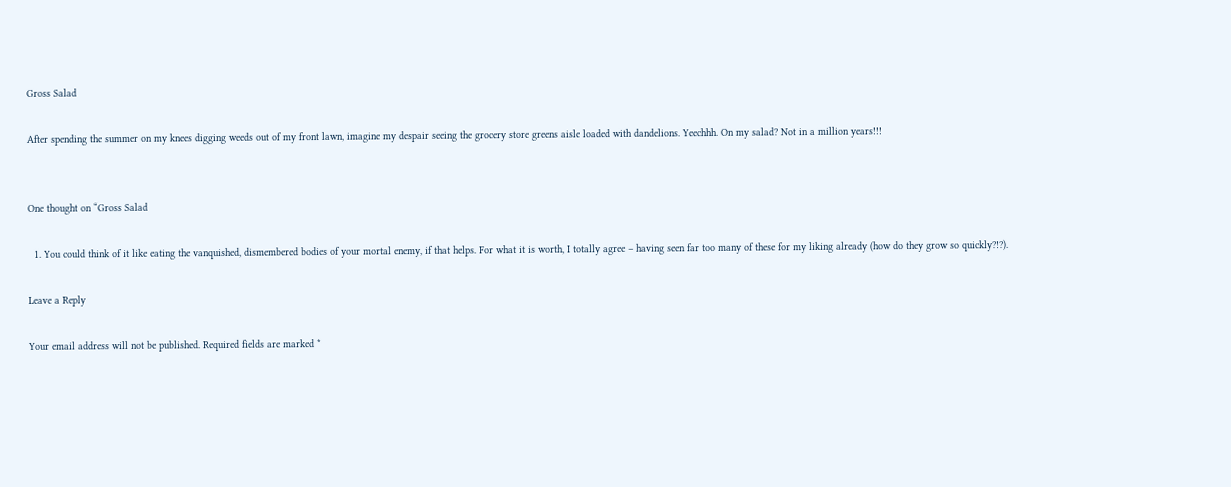Gross Salad

After spending the summer on my knees digging weeds out of my front lawn, imagine my despair seeing the grocery store greens aisle loaded with dandelions. Yeechhh. On my salad? Not in a million years!!!


One thought on “Gross Salad

  1. You could think of it like eating the vanquished, dismembered bodies of your mortal enemy, if that helps. For what it is worth, I totally agree – having seen far too many of these for my liking already (how do they grow so quickly?!?).

Leave a Reply

Your email address will not be published. Required fields are marked *